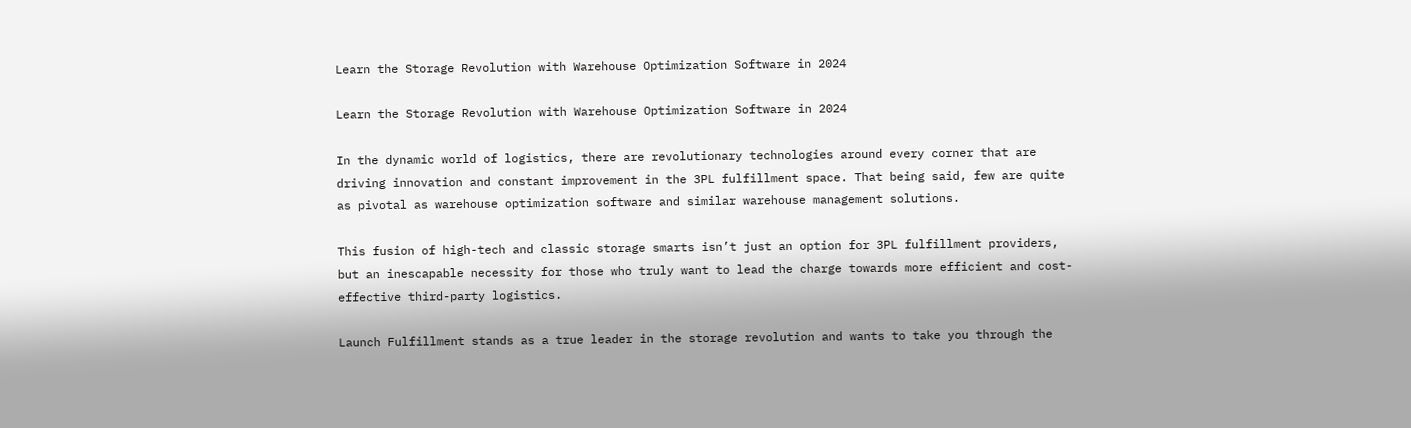Learn the Storage Revolution with Warehouse Optimization Software in 2024

Learn the Storage Revolution with Warehouse Optimization Software in 2024

In the dynamic world of logistics, there are revolutionary technologies around every corner that are driving innovation and constant improvement in the 3PL fulfillment space. That being said, few are quite as pivotal as warehouse optimization software and similar warehouse management solutions.

This fusion of high-tech and classic storage smarts isn’t just an option for 3PL fulfillment providers, but an inescapable necessity for those who truly want to lead the charge towards more efficient and cost-effective third-party logistics.

Launch Fulfillment stands as a true leader in the storage revolution and wants to take you through the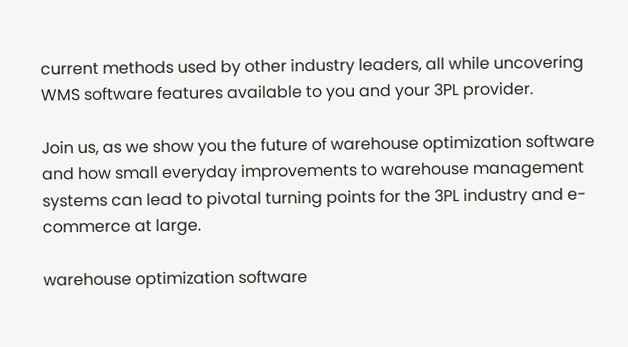current methods used by other industry leaders, all while uncovering WMS software features available to you and your 3PL provider.

Join us, as we show you the future of warehouse optimization software and how small everyday improvements to warehouse management systems can lead to pivotal turning points for the 3PL industry and e-commerce at large.

warehouse optimization software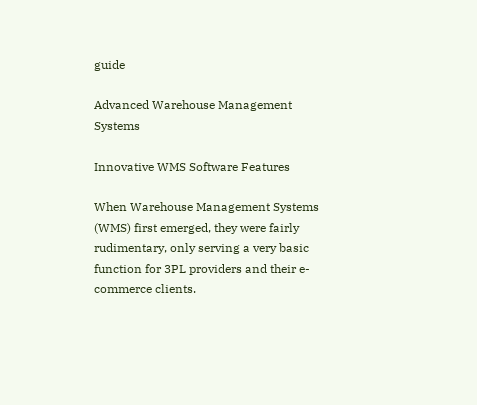guide

Advanced Warehouse Management Systems

Innovative WMS Software Features

When Warehouse Management Systems (WMS) first emerged, they were fairly rudimentary, only serving a very basic function for 3PL providers and their e-commerce clients.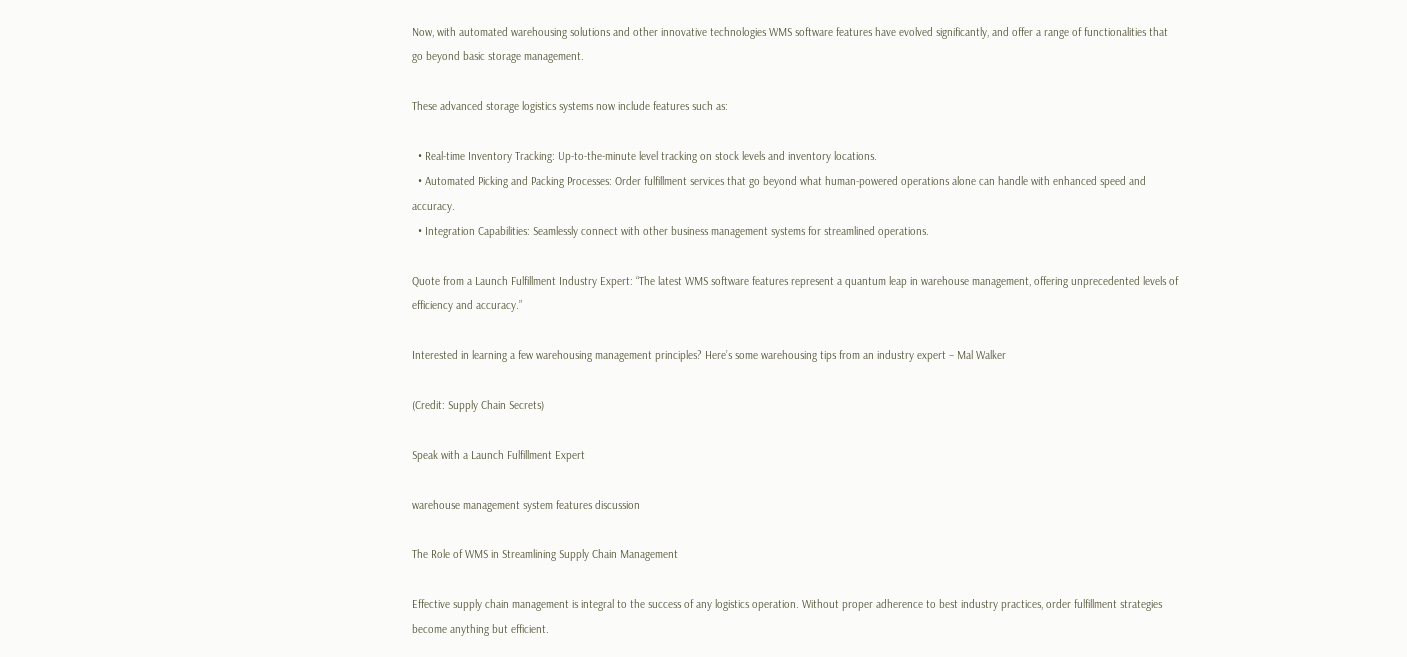Now, with automated warehousing solutions and other innovative technologies WMS software features have evolved significantly, and offer a range of functionalities that go beyond basic storage management.

These advanced storage logistics systems now include features such as:

  • Real-time Inventory Tracking: Up-to-the-minute level tracking on stock levels and inventory locations.
  • Automated Picking and Packing Processes: Order fulfillment services that go beyond what human-powered operations alone can handle with enhanced speed and accuracy.
  • Integration Capabilities: Seamlessly connect with other business management systems for streamlined operations.

Quote from a Launch Fulfillment Industry Expert: “The latest WMS software features represent a quantum leap in warehouse management, offering unprecedented levels of efficiency and accuracy.”

Interested in learning a few warehousing management principles? Here’s some warehousing tips from an industry expert – Mal Walker

(Credit: Supply Chain Secrets)

Speak with a Launch Fulfillment Expert

warehouse management system features discussion

The Role of WMS in Streamlining Supply Chain Management

Effective supply chain management is integral to the success of any logistics operation. Without proper adherence to best industry practices, order fulfillment strategies become anything but efficient.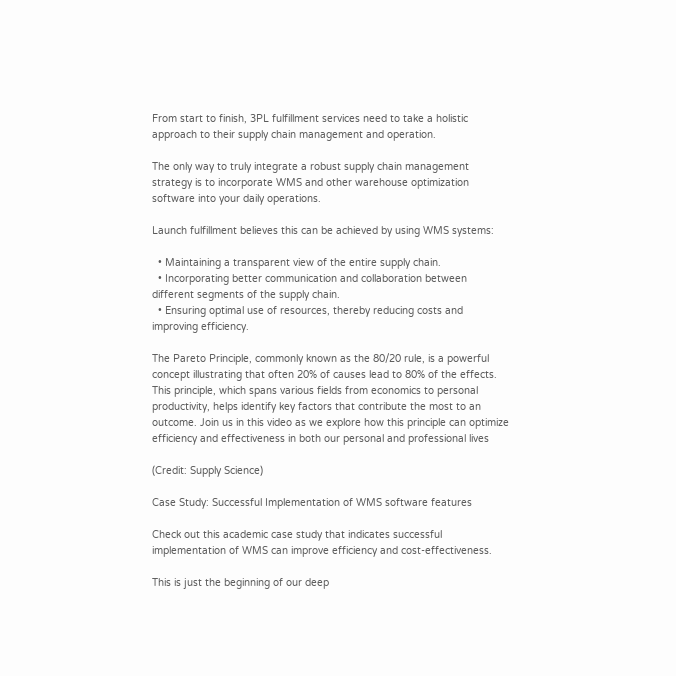From start to finish, 3PL fulfillment services need to take a holistic approach to their supply chain management and operation.

The only way to truly integrate a robust supply chain management strategy is to incorporate WMS and other warehouse optimization software into your daily operations.

Launch fulfillment believes this can be achieved by using WMS systems:

  • Maintaining a transparent view of the entire supply chain.
  • Incorporating better communication and collaboration between different segments of the supply chain.
  • Ensuring optimal use of resources, thereby reducing costs and improving efficiency.

The Pareto Principle, commonly known as the 80/20 rule, is a powerful concept illustrating that often 20% of causes lead to 80% of the effects. This principle, which spans various fields from economics to personal productivity, helps identify key factors that contribute the most to an outcome. Join us in this video as we explore how this principle can optimize efficiency and effectiveness in both our personal and professional lives

(Credit: Supply Science)

Case Study: Successful Implementation of WMS software features

Check out this academic case study that indicates successful implementation of WMS can improve efficiency and cost-effectiveness.

This is just the beginning of our deep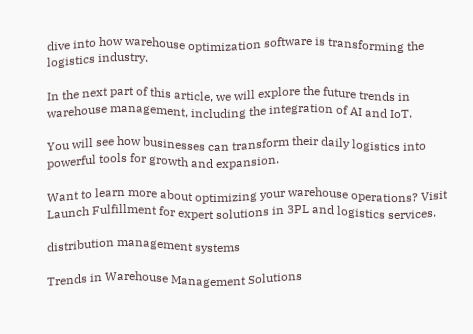dive into how warehouse optimization software is transforming the logistics industry.

In the next part of this article, we will explore the future trends in warehouse management, including the integration of AI and IoT.

You will see how businesses can transform their daily logistics into powerful tools for growth and expansion.

Want to learn more about optimizing your warehouse operations? Visit Launch Fulfillment for expert solutions in 3PL and logistics services.

distribution management systems

Trends in Warehouse Management Solutions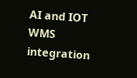AI and IOT WMS integration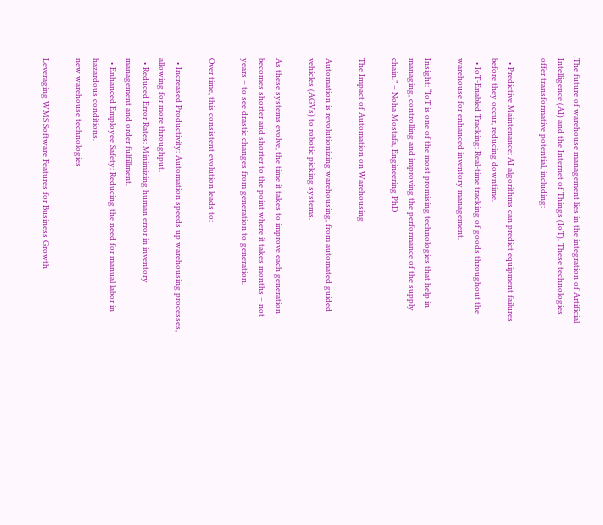The future of warehouse management lies in the integration of Artificial Intelligence (AI) and the Internet of Things (IoT). These technologies offer transformative potential, including:

  • Predictive Maintenance: AI algorithms can predict equipment failures before they occur, reducing downtime.
  • IoT-Enabled Tracking: Real-time tracking of goods throughout the warehouse for enhanced inventory management.

Insight: “IoT is one of the most promising technologies that help in managing, controlling and improving the performance of the supply chain.” – Noha Mostafa, Engineering PhD

The Impact of Automation on Warehousing

Automation is revolutionizing warehousing, from automated guided vehicles (AGVs) to robotic picking systems.

As these systems evolve, the time it takes to improve each generation becomes shorter and shorter to the point where it takes months – not years – to see drastic changes from generation to generation.

Over time, this consistent evolution leads to:

  • Increased Productivity: Automation speeds up warehousing processes, allowing for more throughput.
  • Reduced Error Rates: Minimizing human error in inventory management and order fulfillment.
  • Enhanced Employee Safety: Reducing the need for manual labor in hazardous conditions.
new warehouse technologies

Leveraging WMS Software Features for Business Growth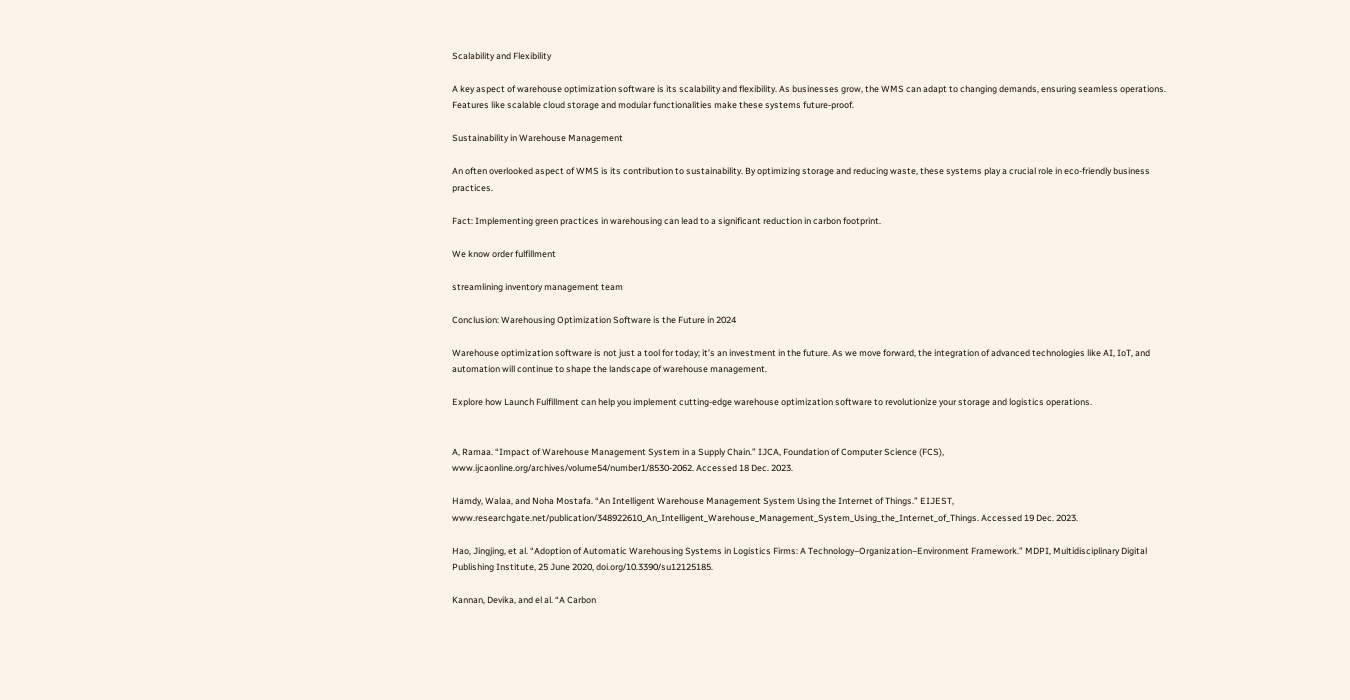Scalability and Flexibility

A key aspect of warehouse optimization software is its scalability and flexibility. As businesses grow, the WMS can adapt to changing demands, ensuring seamless operations. Features like scalable cloud storage and modular functionalities make these systems future-proof.

Sustainability in Warehouse Management

An often overlooked aspect of WMS is its contribution to sustainability. By optimizing storage and reducing waste, these systems play a crucial role in eco-friendly business practices.

Fact: Implementing green practices in warehousing can lead to a significant reduction in carbon footprint.

We know order fulfillment

streamlining inventory management team

Conclusion: Warehousing Optimization Software is the Future in 2024

Warehouse optimization software is not just a tool for today; it’s an investment in the future. As we move forward, the integration of advanced technologies like AI, IoT, and automation will continue to shape the landscape of warehouse management.

Explore how Launch Fulfillment can help you implement cutting-edge warehouse optimization software to revolutionize your storage and logistics operations.


A, Ramaa. “Impact of Warehouse Management System in a Supply Chain.” IJCA, Foundation of Computer Science (FCS), www.ijcaonline.org/archives/volume54/number1/8530-2062. Accessed 18 Dec. 2023.

Hamdy, Walaa, and Noha Mostafa. “An Intelligent Warehouse Management System Using the Internet of Things.” EIJEST, www.researchgate.net/publication/348922610_An_Intelligent_Warehouse_Management_System_Using_the_Internet_of_Things. Accessed 19 Dec. 2023.

Hao, Jingjing, et al. “Adoption of Automatic Warehousing Systems in Logistics Firms: A Technology–Organization–Environment Framework.” MDPI, Multidisciplinary Digital Publishing Institute, 25 June 2020, doi.org/10.3390/su12125185.

Kannan, Devika, and el al. “A Carbon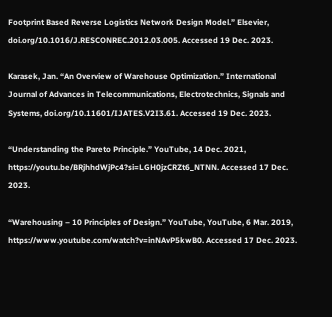Footprint Based Reverse Logistics Network Design Model.” Elsevier, doi.org/10.1016/J.RESCONREC.2012.03.005. Accessed 19 Dec. 2023.

Karasek, Jan. “An Overview of Warehouse Optimization.” International Journal of Advances in Telecommunications, Electrotechnics, Signals and Systems, doi.org/10.11601/IJATES.V2I3.61. Accessed 19 Dec. 2023.

“Understanding the Pareto Principle.” YouTube, 14 Dec. 2021, https://youtu.be/BRjhhdWjPc4?si=LGH0jzCRZt6_NTNN. Accessed 17 Dec. 2023.

“Warehousing – 10 Principles of Design.” YouTube, YouTube, 6 Mar. 2019, https://www.youtube.com/watch?v=inNAvP5kwB0. Accessed 17 Dec. 2023.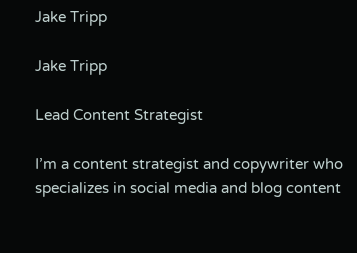Jake Tripp

Jake Tripp

Lead Content Strategist

I’m a content strategist and copywriter who specializes in social media and blog content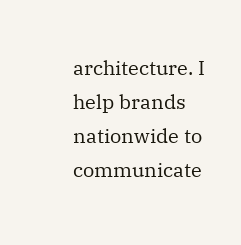architecture. I help brands nationwide to communicate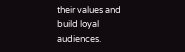their values and build loyal audiences.